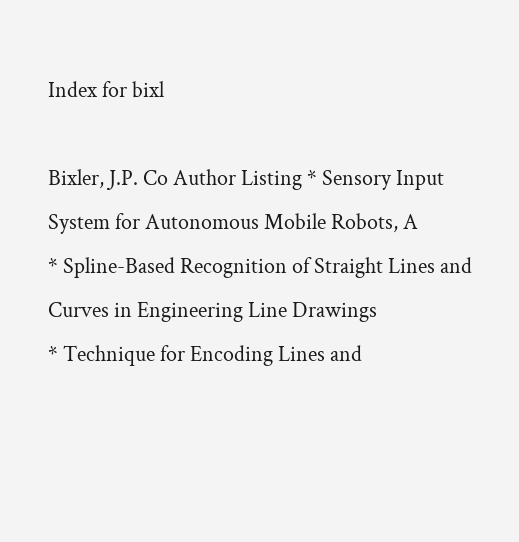Index for bixl

Bixler, J.P. Co Author Listing * Sensory Input System for Autonomous Mobile Robots, A
* Spline-Based Recognition of Straight Lines and Curves in Engineering Line Drawings
* Technique for Encoding Lines and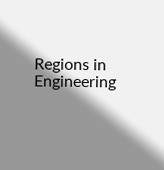Regions in Engineering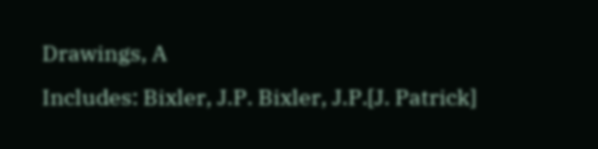Drawings, A
Includes: Bixler, J.P. Bixler, J.P.[J. Patrick]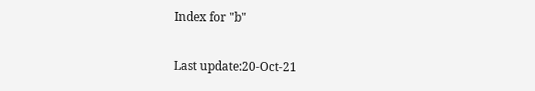Index for "b"

Last update:20-Oct-21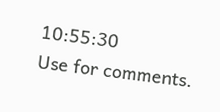10:55:30
Use for comments.